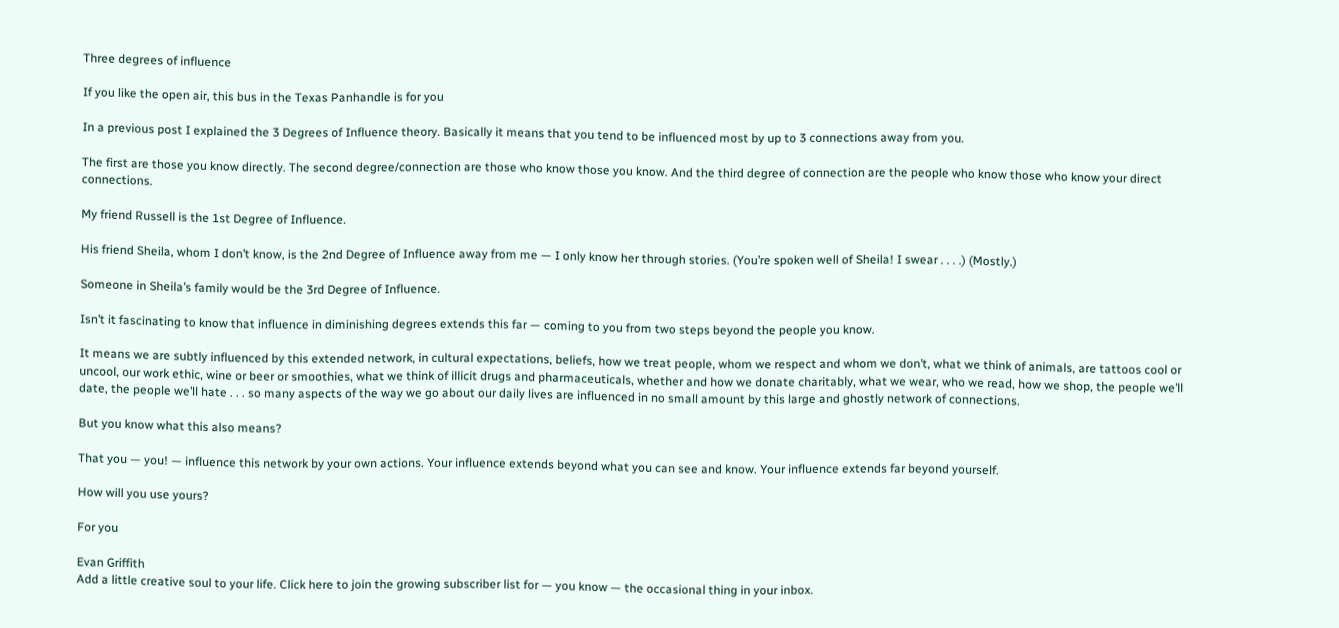Three degrees of influence

If you like the open air, this bus in the Texas Panhandle is for you

In a previous post I explained the 3 Degrees of Influence theory. Basically it means that you tend to be influenced most by up to 3 connections away from you.

The first are those you know directly. The second degree/connection are those who know those you know. And the third degree of connection are the people who know those who know your direct connections.

My friend Russell is the 1st Degree of Influence.

His friend Sheila, whom I don’t know, is the 2nd Degree of Influence away from me — I only know her through stories. (You’re spoken well of Sheila! I swear . . . .) (Mostly.)

Someone in Sheila’s family would be the 3rd Degree of Influence.

Isn’t it fascinating to know that influence in diminishing degrees extends this far — coming to you from two steps beyond the people you know.

It means we are subtly influenced by this extended network, in cultural expectations, beliefs, how we treat people, whom we respect and whom we don’t, what we think of animals, are tattoos cool or uncool, our work ethic, wine or beer or smoothies, what we think of illicit drugs and pharmaceuticals, whether and how we donate charitably, what we wear, who we read, how we shop, the people we’ll date, the people we’ll hate . . . so many aspects of the way we go about our daily lives are influenced in no small amount by this large and ghostly network of connections.

But you know what this also means?

That you — you! — influence this network by your own actions. Your influence extends beyond what you can see and know. Your influence extends far beyond yourself.

How will you use yours?

For you

Evan Griffith
Add a little creative soul to your life. Click here to join the growing subscriber list for — you know — the occasional thing in your inbox.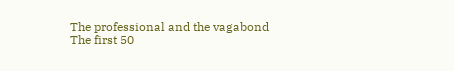The professional and the vagabond
The first 50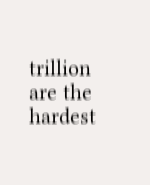trillion are the hardest